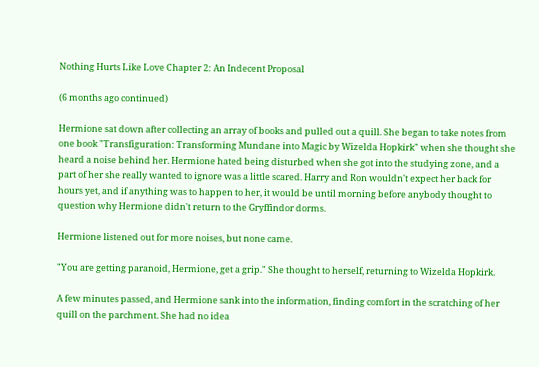Nothing Hurts Like Love Chapter 2: An Indecent Proposal

(6 months ago continued)

Hermione sat down after collecting an array of books and pulled out a quill. She began to take notes from one book "Transfiguration: Transforming Mundane into Magic by Wizelda Hopkirk" when she thought she heard a noise behind her. Hermione hated being disturbed when she got into the studying zone, and a part of her she really wanted to ignore was a little scared. Harry and Ron wouldn't expect her back for hours yet, and if anything was to happen to her, it would be until morning before anybody thought to question why Hermione didn't return to the Gryffindor dorms.

Hermione listened out for more noises, but none came.

"You are getting paranoid, Hermione, get a grip." She thought to herself, returning to Wizelda Hopkirk.

A few minutes passed, and Hermione sank into the information, finding comfort in the scratching of her quill on the parchment. She had no idea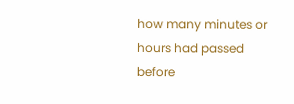how many minutes or hours had passed before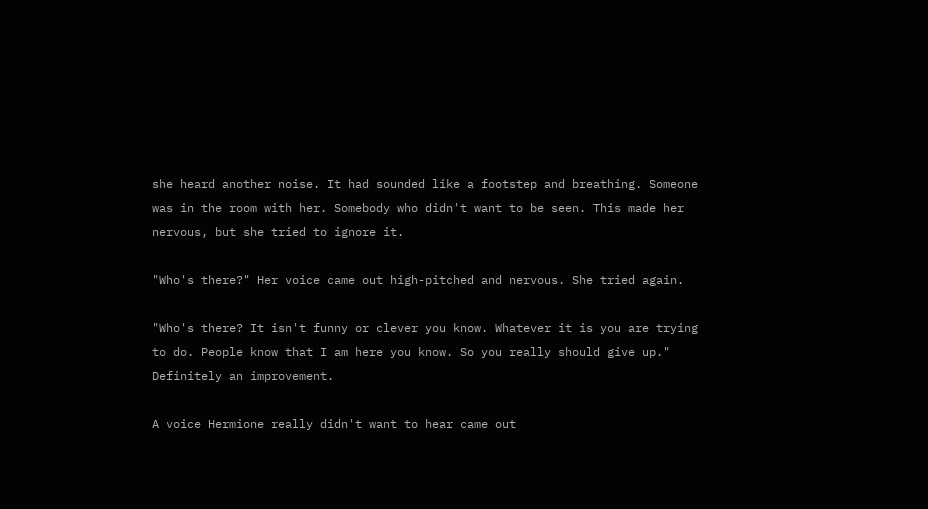she heard another noise. It had sounded like a footstep and breathing. Someone was in the room with her. Somebody who didn't want to be seen. This made her nervous, but she tried to ignore it.

"Who's there?" Her voice came out high-pitched and nervous. She tried again.

"Who's there? It isn't funny or clever you know. Whatever it is you are trying to do. People know that I am here you know. So you really should give up." Definitely an improvement.

A voice Hermione really didn't want to hear came out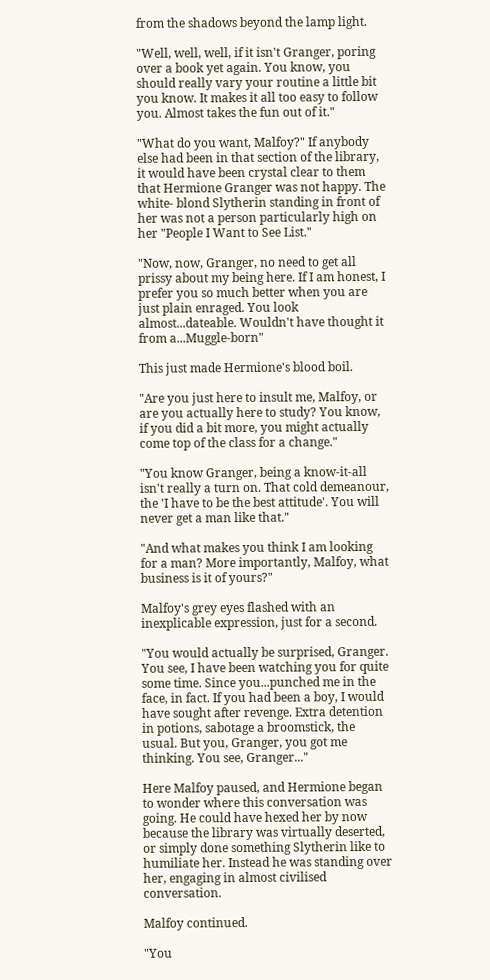from the shadows beyond the lamp light.

"Well, well, well, if it isn't Granger, poring over a book yet again. You know, you should really vary your routine a little bit you know. It makes it all too easy to follow you. Almost takes the fun out of it."

"What do you want, Malfoy?" If anybody else had been in that section of the library, it would have been crystal clear to them that Hermione Granger was not happy. The white- blond Slytherin standing in front of her was not a person particularly high on her "People I Want to See List."

"Now, now, Granger, no need to get all prissy about my being here. If I am honest, I prefer you so much better when you are just plain enraged. You look almost...dateable. Wouldn't have thought it from a...Muggle-born"

This just made Hermione's blood boil.

"Are you just here to insult me, Malfoy, or are you actually here to study? You know, if you did a bit more, you might actually come top of the class for a change."

"You know Granger, being a know-it-all isn't really a turn on. That cold demeanour, the 'I have to be the best attitude'. You will never get a man like that."

"And what makes you think I am looking for a man? More importantly, Malfoy, what business is it of yours?"

Malfoy's grey eyes flashed with an inexplicable expression, just for a second.

"You would actually be surprised, Granger. You see, I have been watching you for quite some time. Since you...punched me in the face, in fact. If you had been a boy, I would have sought after revenge. Extra detention in potions, sabotage a broomstick, the usual. But you, Granger, you got me thinking. You see, Granger..."

Here Malfoy paused, and Hermione began to wonder where this conversation was going. He could have hexed her by now because the library was virtually deserted, or simply done something Slytherin like to humiliate her. Instead he was standing over her, engaging in almost civilised conversation.

Malfoy continued.

"You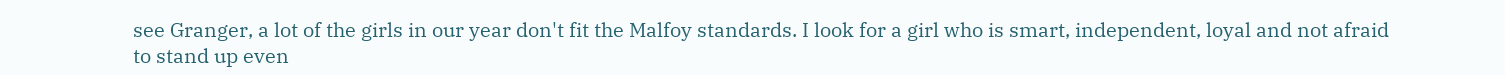see Granger, a lot of the girls in our year don't fit the Malfoy standards. I look for a girl who is smart, independent, loyal and not afraid to stand up even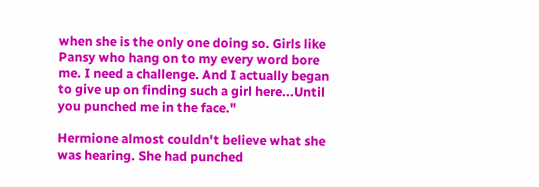when she is the only one doing so. Girls like Pansy who hang on to my every word bore me. I need a challenge. And I actually began to give up on finding such a girl here...Until you punched me in the face."

Hermione almost couldn't believe what she was hearing. She had punched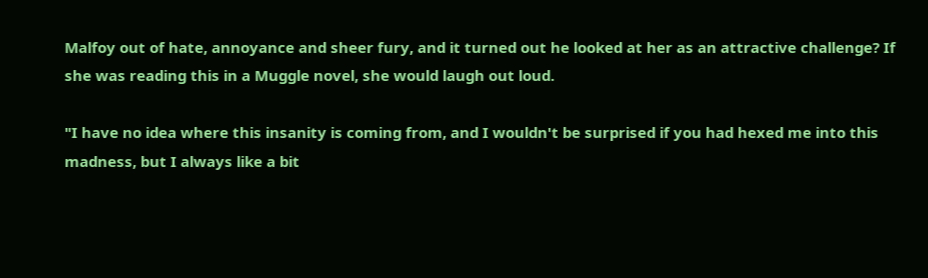Malfoy out of hate, annoyance and sheer fury, and it turned out he looked at her as an attractive challenge? If she was reading this in a Muggle novel, she would laugh out loud.

"I have no idea where this insanity is coming from, and I wouldn't be surprised if you had hexed me into this madness, but I always like a bit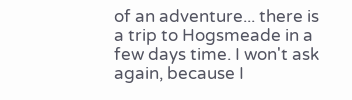of an adventure... there is a trip to Hogsmeade in a few days time. I won't ask again, because I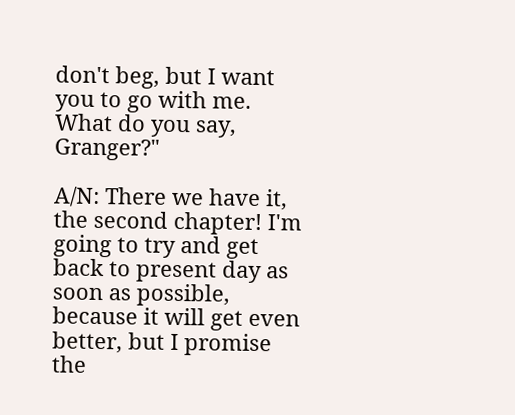don't beg, but I want you to go with me. What do you say, Granger?"

A/N: There we have it, the second chapter! I'm going to try and get back to present day as soon as possible, because it will get even better, but I promise the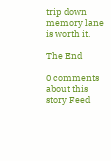trip down memory lane is worth it.

The End

0 comments about this story Feed